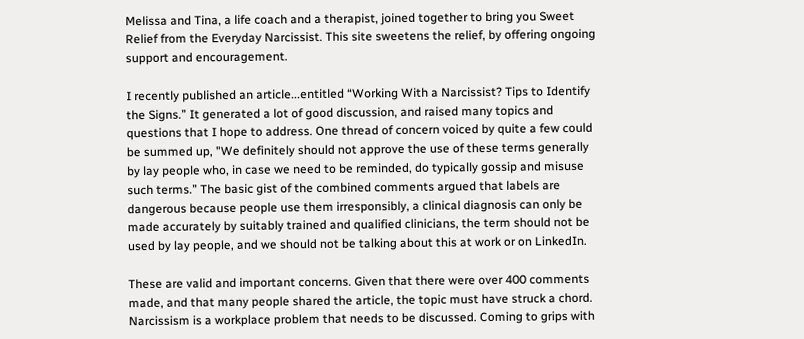Melissa and Tina, a life coach and a therapist, joined together to bring you Sweet Relief from the Everyday Narcissist. This site sweetens the relief, by offering ongoing support and encouragement.

I recently published an article...entitled “Working With a Narcissist? Tips to Identify the Signs.” It generated a lot of good discussion, and raised many topics and questions that I hope to address. One thread of concern voiced by quite a few could be summed up, "We definitely should not approve the use of these terms generally by lay people who, in case we need to be reminded, do typically gossip and misuse such terms.” The basic gist of the combined comments argued that labels are dangerous because people use them irresponsibly, a clinical diagnosis can only be made accurately by suitably trained and qualified clinicians, the term should not be used by lay people, and we should not be talking about this at work or on LinkedIn.

These are valid and important concerns. Given that there were over 400 comments made, and that many people shared the article, the topic must have struck a chord. Narcissism is a workplace problem that needs to be discussed. Coming to grips with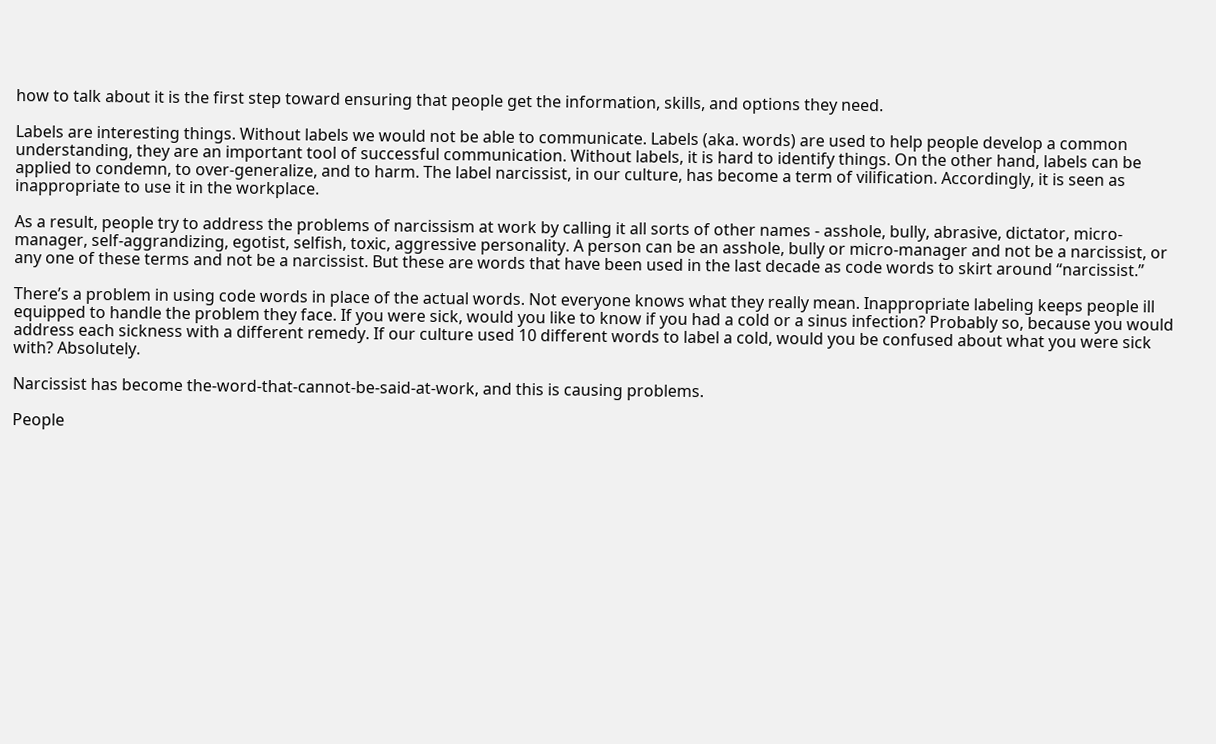how to talk about it is the first step toward ensuring that people get the information, skills, and options they need.

Labels are interesting things. Without labels we would not be able to communicate. Labels (aka. words) are used to help people develop a common understanding, they are an important tool of successful communication. Without labels, it is hard to identify things. On the other hand, labels can be applied to condemn, to over-generalize, and to harm. The label narcissist, in our culture, has become a term of vilification. Accordingly, it is seen as inappropriate to use it in the workplace.

As a result, people try to address the problems of narcissism at work by calling it all sorts of other names - asshole, bully, abrasive, dictator, micro-manager, self-aggrandizing, egotist, selfish, toxic, aggressive personality. A person can be an asshole, bully or micro-manager and not be a narcissist, or any one of these terms and not be a narcissist. But these are words that have been used in the last decade as code words to skirt around “narcissist.”

There’s a problem in using code words in place of the actual words. Not everyone knows what they really mean. Inappropriate labeling keeps people ill equipped to handle the problem they face. If you were sick, would you like to know if you had a cold or a sinus infection? Probably so, because you would address each sickness with a different remedy. If our culture used 10 different words to label a cold, would you be confused about what you were sick with? Absolutely.

Narcissist has become the-word-that-cannot-be-said-at-work, and this is causing problems.

People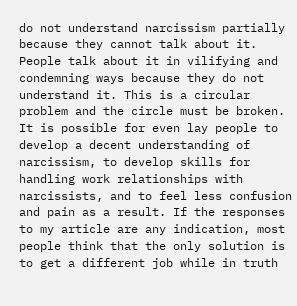do not understand narcissism partially because they cannot talk about it. People talk about it in vilifying and condemning ways because they do not understand it. This is a circular problem and the circle must be broken. It is possible for even lay people to develop a decent understanding of narcissism, to develop skills for handling work relationships with narcissists, and to feel less confusion and pain as a result. If the responses to my article are any indication, most people think that the only solution is to get a different job while in truth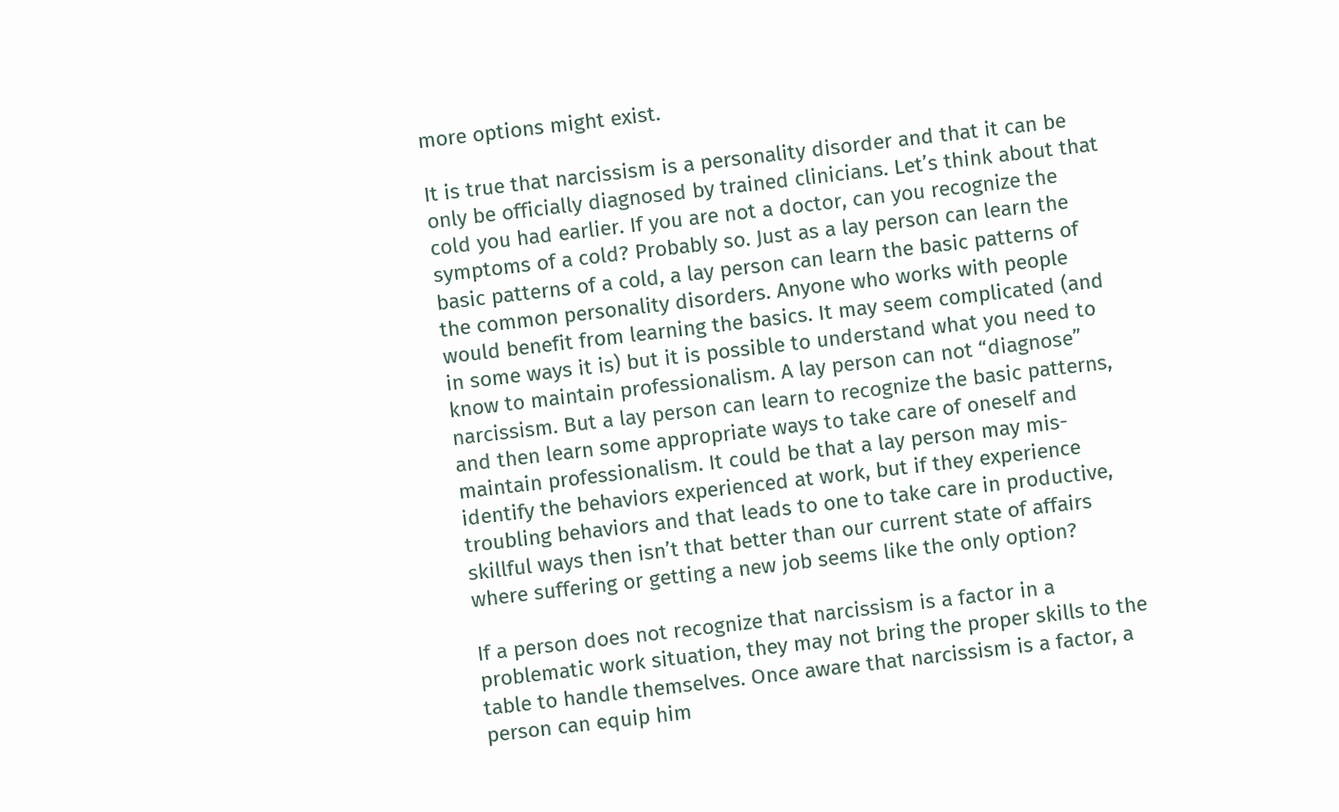more options might exist.

It is true that narcissism is a personality disorder and that it can be only be officially diagnosed by trained clinicians. Let’s think about that cold you had earlier. If you are not a doctor, can you recognize the symptoms of a cold? Probably so. Just as a lay person can learn the basic patterns of a cold, a lay person can learn the basic patterns of the common personality disorders. Anyone who works with people would benefit from learning the basics. It may seem complicated (and in some ways it is) but it is possible to understand what you need to know to maintain professionalism. A lay person can not “diagnose” narcissism. But a lay person can learn to recognize the basic patterns, and then learn some appropriate ways to take care of oneself and maintain professionalism. It could be that a lay person may mis-identify the behaviors experienced at work, but if they experience troubling behaviors and that leads to one to take care in productive, skillful ways then isn’t that better than our current state of affairs where suffering or getting a new job seems like the only option?

If a person does not recognize that narcissism is a factor in a problematic work situation, they may not bring the proper skills to the table to handle themselves. Once aware that narcissism is a factor, a person can equip him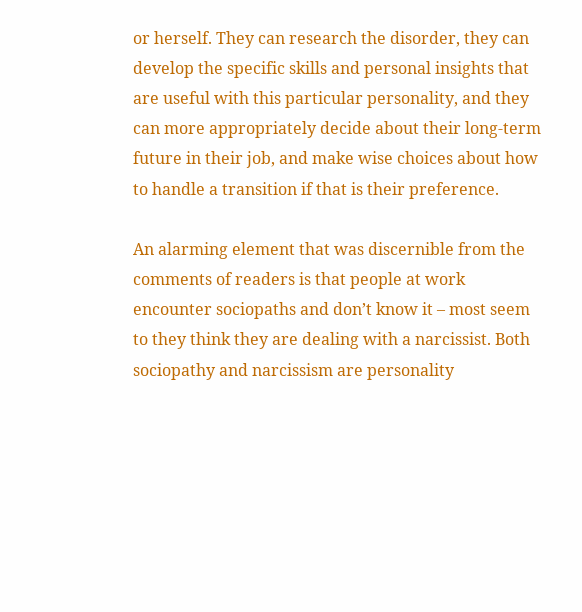or herself. They can research the disorder, they can develop the specific skills and personal insights that are useful with this particular personality, and they can more appropriately decide about their long-term future in their job, and make wise choices about how to handle a transition if that is their preference.

An alarming element that was discernible from the comments of readers is that people at work encounter sociopaths and don’t know it – most seem to they think they are dealing with a narcissist. Both sociopathy and narcissism are personality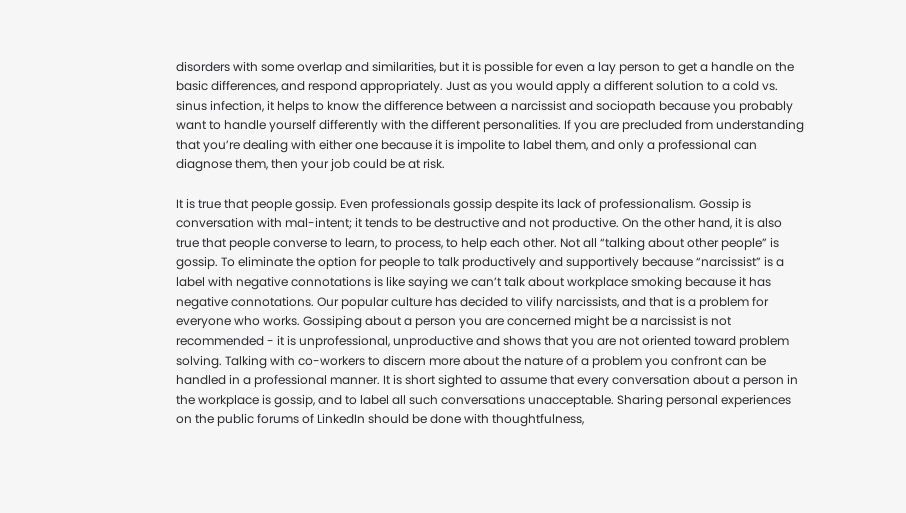disorders with some overlap and similarities, but it is possible for even a lay person to get a handle on the basic differences, and respond appropriately. Just as you would apply a different solution to a cold vs. sinus infection, it helps to know the difference between a narcissist and sociopath because you probably want to handle yourself differently with the different personalities. If you are precluded from understanding that you’re dealing with either one because it is impolite to label them, and only a professional can diagnose them, then your job could be at risk.

It is true that people gossip. Even professionals gossip despite its lack of professionalism. Gossip is conversation with mal-intent; it tends to be destructive and not productive. On the other hand, it is also true that people converse to learn, to process, to help each other. Not all “talking about other people” is gossip. To eliminate the option for people to talk productively and supportively because “narcissist” is a label with negative connotations is like saying we can’t talk about workplace smoking because it has negative connotations. Our popular culture has decided to vilify narcissists, and that is a problem for everyone who works. Gossiping about a person you are concerned might be a narcissist is not recommended - it is unprofessional, unproductive and shows that you are not oriented toward problem solving. Talking with co-workers to discern more about the nature of a problem you confront can be handled in a professional manner. It is short sighted to assume that every conversation about a person in the workplace is gossip, and to label all such conversations unacceptable. Sharing personal experiences on the public forums of LinkedIn should be done with thoughtfulness,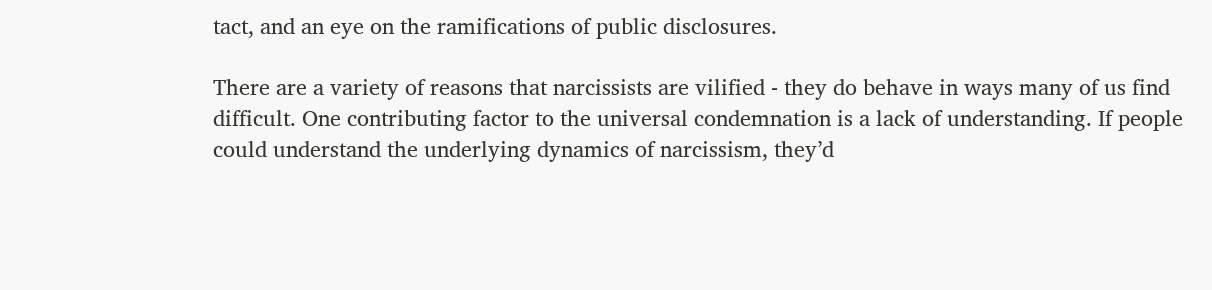tact, and an eye on the ramifications of public disclosures.

There are a variety of reasons that narcissists are vilified - they do behave in ways many of us find difficult. One contributing factor to the universal condemnation is a lack of understanding. If people could understand the underlying dynamics of narcissism, they’d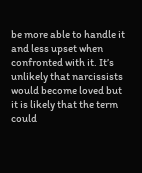be more able to handle it and less upset when confronted with it. It’s unlikely that narcissists would become loved but it is likely that the term could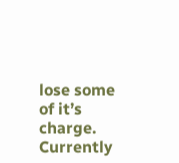lose some of it’s charge. Currently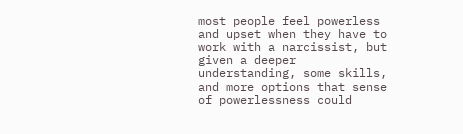most people feel powerless and upset when they have to work with a narcissist, but given a deeper understanding, some skills, and more options that sense of powerlessness could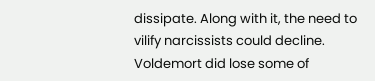dissipate. Along with it, the need to vilify narcissists could decline. Voldemort did lose some of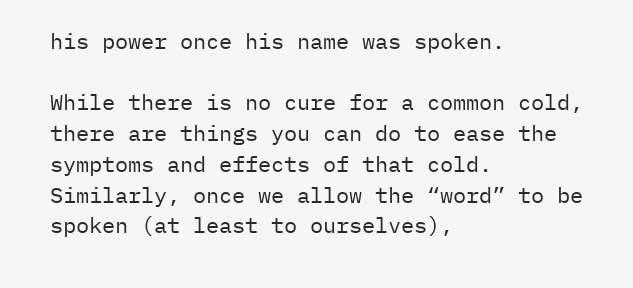his power once his name was spoken.

While there is no cure for a common cold, there are things you can do to ease the symptoms and effects of that cold. Similarly, once we allow the “word” to be spoken (at least to ourselves),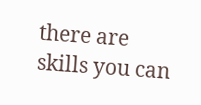there are skills you can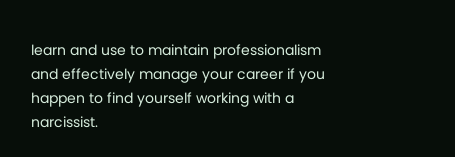learn and use to maintain professionalism and effectively manage your career if you happen to find yourself working with a narcissist.